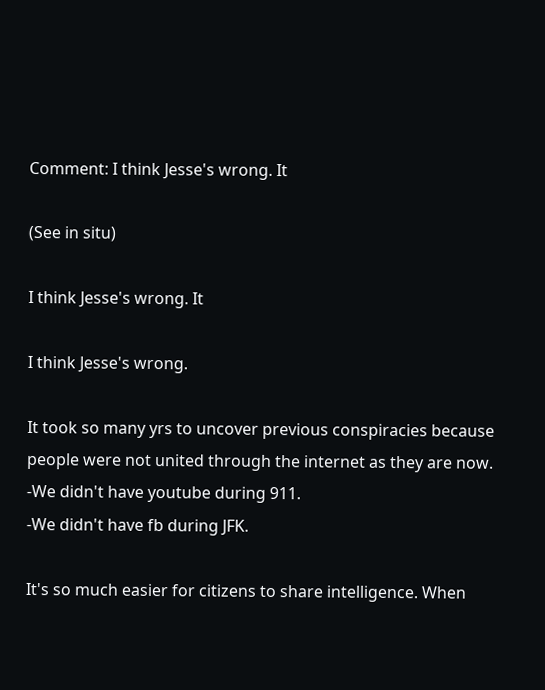Comment: I think Jesse's wrong. It

(See in situ)

I think Jesse's wrong. It

I think Jesse's wrong.

It took so many yrs to uncover previous conspiracies because people were not united through the internet as they are now.
-We didn't have youtube during 911.
-We didn't have fb during JFK.

It's so much easier for citizens to share intelligence. When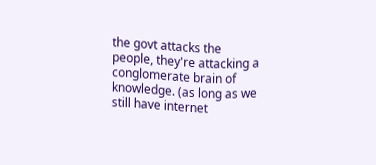the govt attacks the people, they're attacking a conglomerate brain of knowledge. (as long as we still have internet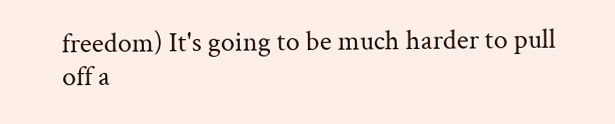freedom) It's going to be much harder to pull off a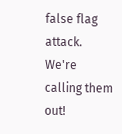false flag attack. We're calling them out!